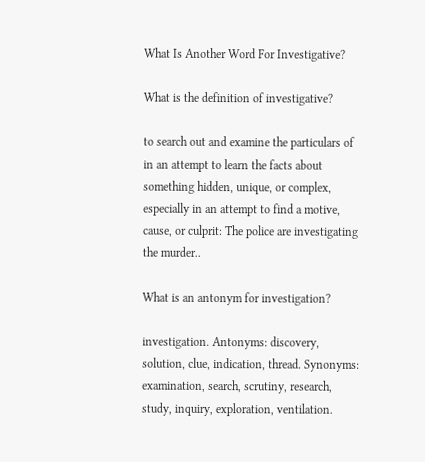What Is Another Word For Investigative?

What is the definition of investigative?

to search out and examine the particulars of in an attempt to learn the facts about something hidden, unique, or complex, especially in an attempt to find a motive, cause, or culprit: The police are investigating the murder..

What is an antonym for investigation?

investigation. Antonyms: discovery, solution, clue, indication, thread. Synonyms: examination, search, scrutiny, research, study, inquiry, exploration, ventilation.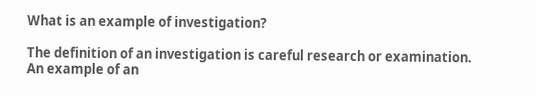What is an example of investigation?

The definition of an investigation is careful research or examination. An example of an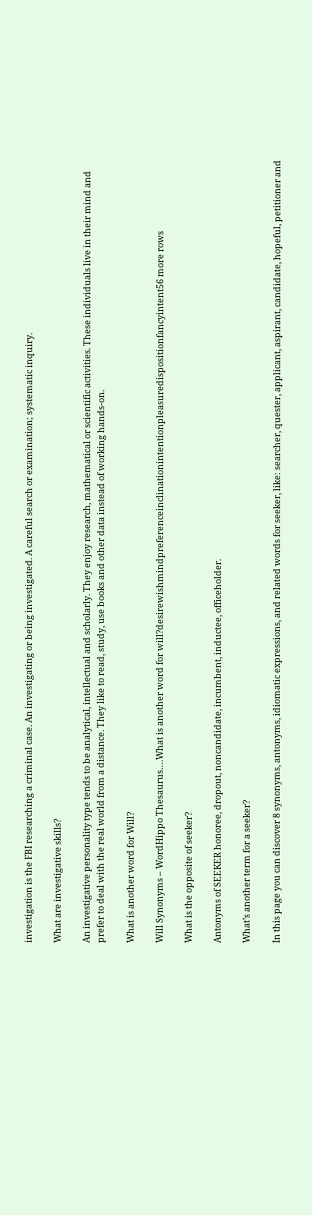investigation is the FBI researching a criminal case. An investigating or being investigated. A careful search or examination; systematic inquiry.

What are investigative skills?

An investigative personality type tends to be analytical, intellectual and scholarly. They enjoy research, mathematical or scientific activities. These individuals live in their mind and prefer to deal with the real world from a distance. They like to read, study, use books and other data instead of working hands-on.

What is another word for Will?

Will Synonyms – WordHippo Thesaurus….What is another word for will?desirewishmindpreferenceinclinationintentionpleasuredispositionfancyintent56 more rows

What is the opposite of seeker?

Antonyms of SEEKER honoree, dropout, noncandidate, incumbent, inductee, officeholder.

What’s another term for a seeker?

In this page you can discover 8 synonyms, antonyms, idiomatic expressions, and related words for seeker, like: searcher, quester, applicant, aspirant, candidate, hopeful, petitioner and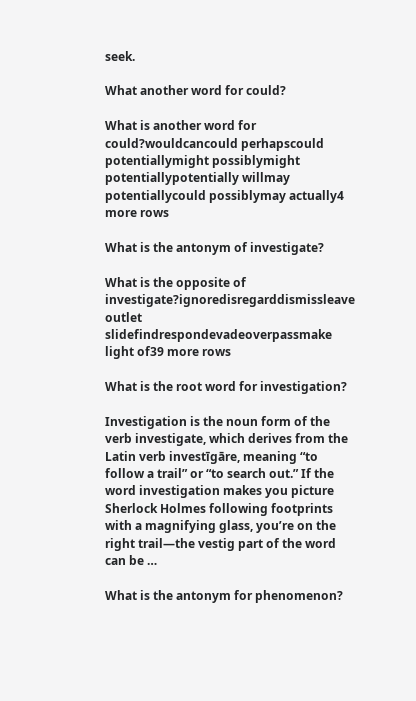seek.

What another word for could?

What is another word for could?wouldcancould perhapscould potentiallymight possiblymight potentiallypotentially willmay potentiallycould possiblymay actually4 more rows

What is the antonym of investigate?

What is the opposite of investigate?ignoredisregarddismissleave outlet slidefindrespondevadeoverpassmake light of39 more rows

What is the root word for investigation?

Investigation is the noun form of the verb investigate, which derives from the Latin verb investīgāre, meaning “to follow a trail” or “to search out.” If the word investigation makes you picture Sherlock Holmes following footprints with a magnifying glass, you’re on the right trail—the vestig part of the word can be …

What is the antonym for phenomenon?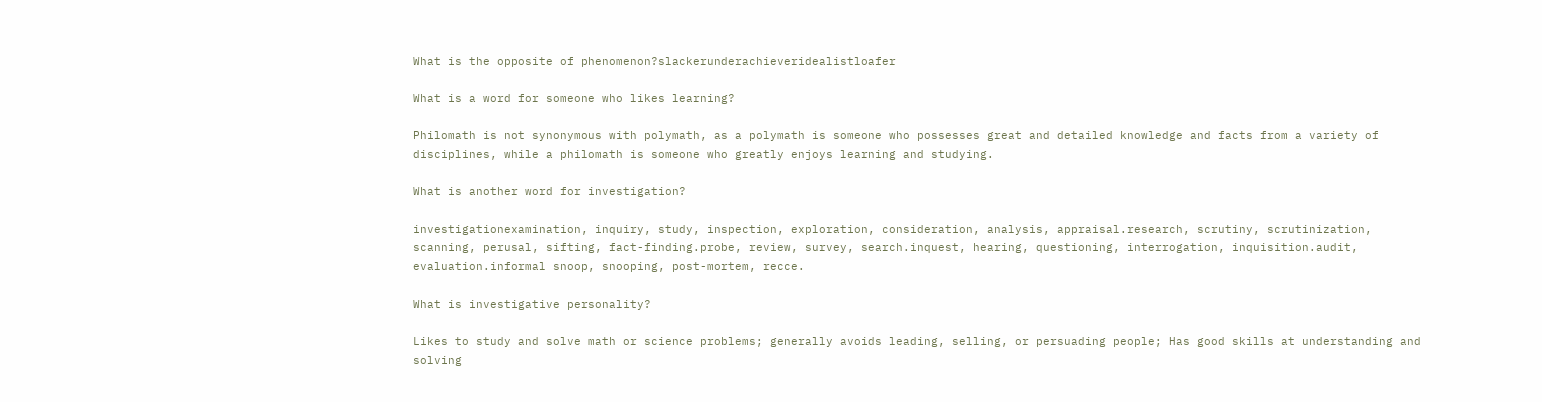What is the opposite of phenomenon?slackerunderachieveridealistloafer

What is a word for someone who likes learning?

Philomath is not synonymous with polymath, as a polymath is someone who possesses great and detailed knowledge and facts from a variety of disciplines, while a philomath is someone who greatly enjoys learning and studying.

What is another word for investigation?

investigationexamination, inquiry, study, inspection, exploration, consideration, analysis, appraisal.research, scrutiny, scrutinization, scanning, perusal, sifting, fact-finding.probe, review, survey, search.inquest, hearing, questioning, interrogation, inquisition.audit, evaluation.informal snoop, snooping, post-mortem, recce.

What is investigative personality?

Likes to study and solve math or science problems; generally avoids leading, selling, or persuading people; Has good skills at understanding and solving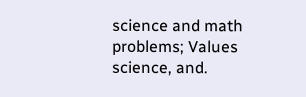science and math problems; Values science, and.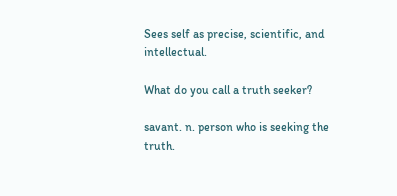Sees self as precise, scientific, and intellectual.

What do you call a truth seeker?

savant. n. person who is seeking the truth.